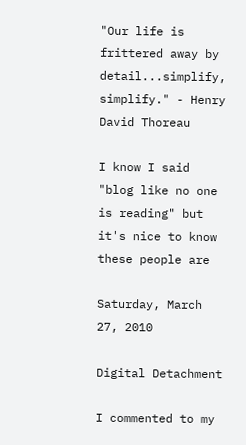"Our life is frittered away by detail...simplify, simplify." - Henry David Thoreau

I know I said "blog like no one is reading" but it's nice to know these people are

Saturday, March 27, 2010

Digital Detachment

I commented to my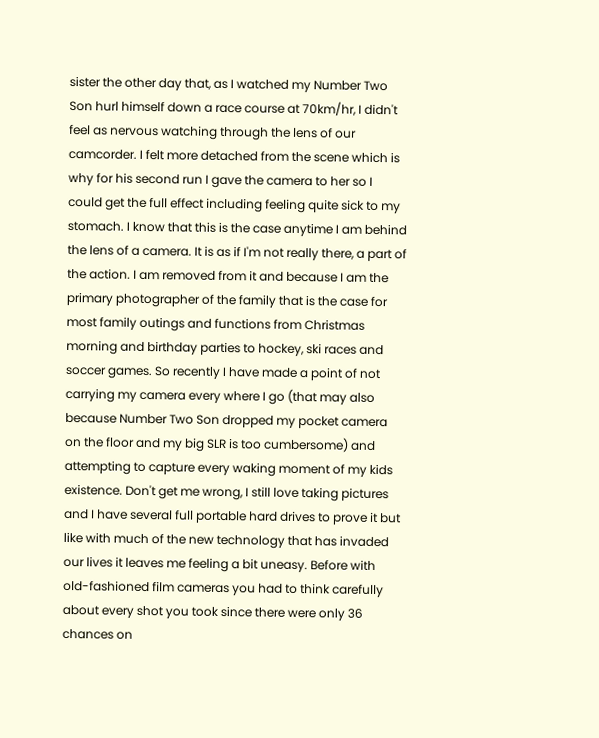sister the other day that, as I watched my Number Two Son hurl himself down a race course at 70km/hr, I didn't feel as nervous watching through the lens of our camcorder. I felt more detached from the scene which is why for his second run I gave the camera to her so I could get the full effect including feeling quite sick to my stomach. I know that this is the case anytime I am behind the lens of a camera. It is as if I'm not really there, a part of the action. I am removed from it and because I am the primary photographer of the family that is the case for most family outings and functions from Christmas morning and birthday parties to hockey, ski races and soccer games. So recently I have made a point of not carrying my camera every where I go (that may also because Number Two Son dropped my pocket camera on the floor and my big SLR is too cumbersome) and attempting to capture every waking moment of my kids existence. Don't get me wrong, I still love taking pictures and I have several full portable hard drives to prove it but like with much of the new technology that has invaded our lives it leaves me feeling a bit uneasy. Before with old-fashioned film cameras you had to think carefully about every shot you took since there were only 36 chances on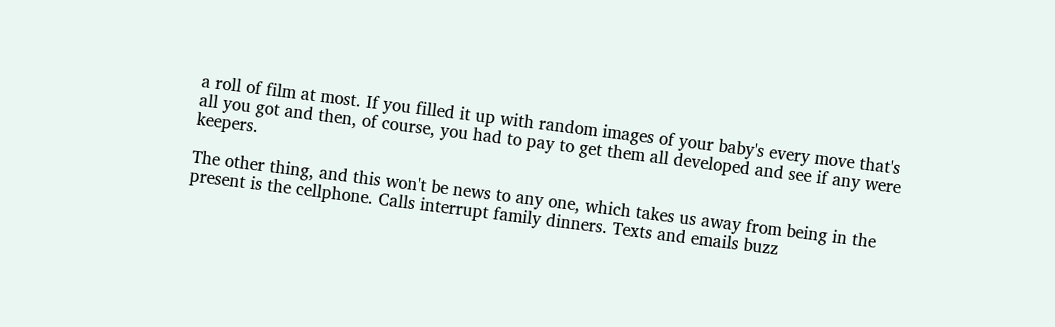a roll of film at most. If you filled it up with random images of your baby's every move that's all you got and then, of course, you had to pay to get them all developed and see if any were keepers.

The other thing, and this won't be news to any one, which takes us away from being in the present is the cellphone. Calls interrupt family dinners. Texts and emails buzz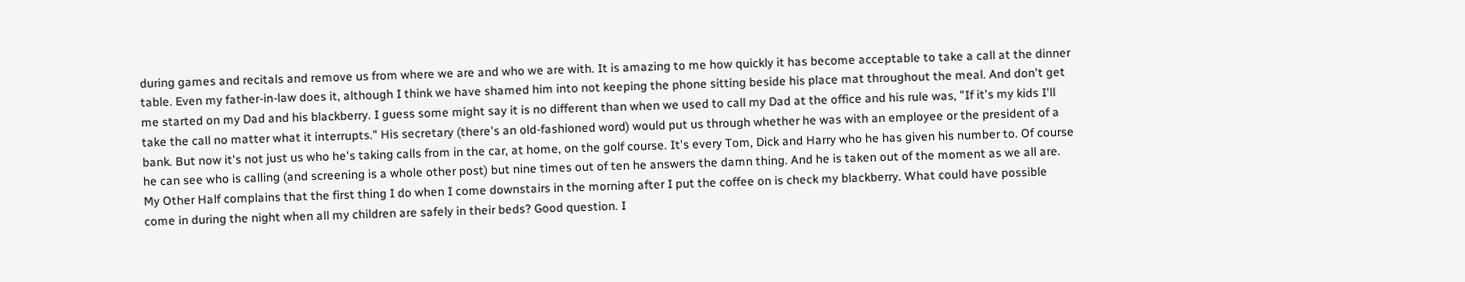during games and recitals and remove us from where we are and who we are with. It is amazing to me how quickly it has become acceptable to take a call at the dinner table. Even my father-in-law does it, although I think we have shamed him into not keeping the phone sitting beside his place mat throughout the meal. And don't get me started on my Dad and his blackberry. I guess some might say it is no different than when we used to call my Dad at the office and his rule was, "If it's my kids I'll take the call no matter what it interrupts." His secretary (there's an old-fashioned word) would put us through whether he was with an employee or the president of a bank. But now it's not just us who he's taking calls from in the car, at home, on the golf course. It's every Tom, Dick and Harry who he has given his number to. Of course he can see who is calling (and screening is a whole other post) but nine times out of ten he answers the damn thing. And he is taken out of the moment as we all are. My Other Half complains that the first thing I do when I come downstairs in the morning after I put the coffee on is check my blackberry. What could have possible come in during the night when all my children are safely in their beds? Good question. I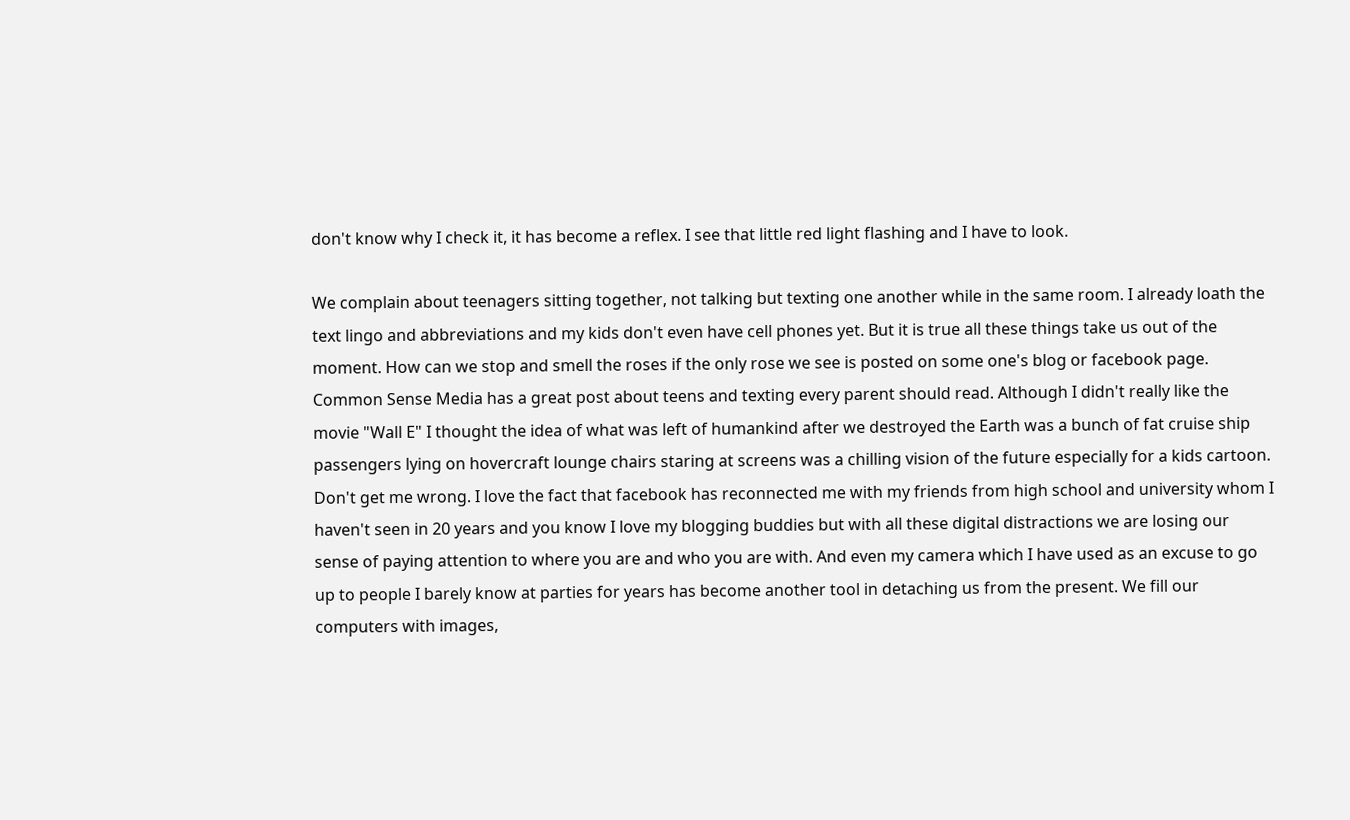don't know why I check it, it has become a reflex. I see that little red light flashing and I have to look.

We complain about teenagers sitting together, not talking but texting one another while in the same room. I already loath the text lingo and abbreviations and my kids don't even have cell phones yet. But it is true all these things take us out of the moment. How can we stop and smell the roses if the only rose we see is posted on some one's blog or facebook page. Common Sense Media has a great post about teens and texting every parent should read. Although I didn't really like the movie "Wall E" I thought the idea of what was left of humankind after we destroyed the Earth was a bunch of fat cruise ship passengers lying on hovercraft lounge chairs staring at screens was a chilling vision of the future especially for a kids cartoon. Don't get me wrong. I love the fact that facebook has reconnected me with my friends from high school and university whom I haven't seen in 20 years and you know I love my blogging buddies but with all these digital distractions we are losing our sense of paying attention to where you are and who you are with. And even my camera which I have used as an excuse to go up to people I barely know at parties for years has become another tool in detaching us from the present. We fill our computers with images,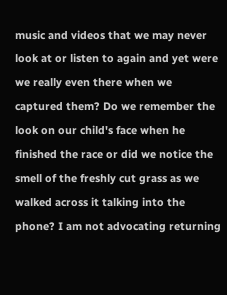music and videos that we may never look at or listen to again and yet were we really even there when we captured them? Do we remember the look on our child's face when he finished the race or did we notice the smell of the freshly cut grass as we walked across it talking into the phone? I am not advocating returning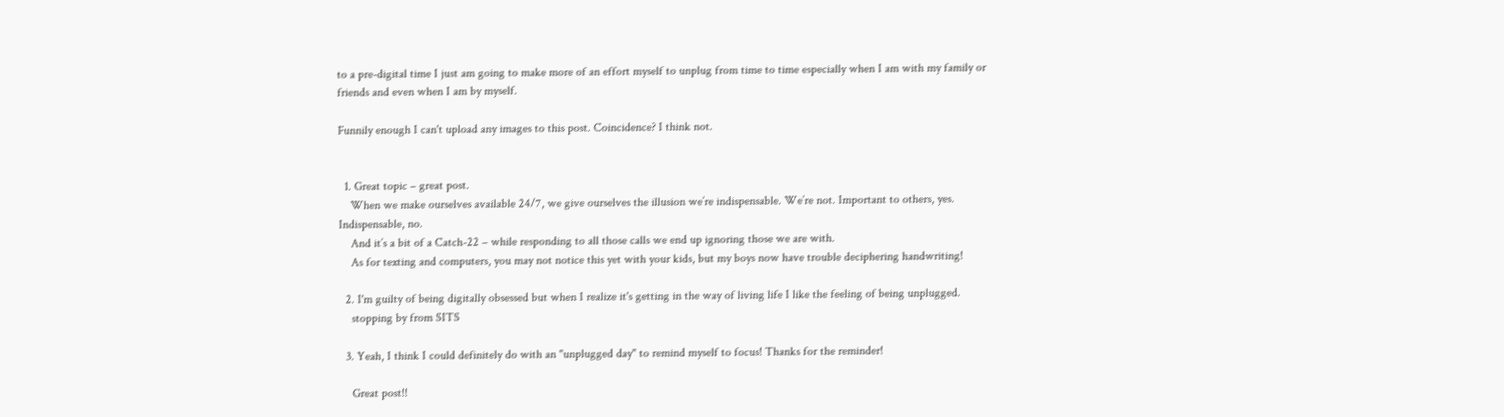to a pre-digital time I just am going to make more of an effort myself to unplug from time to time especially when I am with my family or friends and even when I am by myself.

Funnily enough I can't upload any images to this post. Coincidence? I think not.


  1. Great topic – great post.
    When we make ourselves available 24/7, we give ourselves the illusion we’re indispensable. We’re not. Important to others, yes. Indispensable, no.
    And it’s a bit of a Catch-22 – while responding to all those calls we end up ignoring those we are with.
    As for texting and computers, you may not notice this yet with your kids, but my boys now have trouble deciphering handwriting!

  2. I'm guilty of being digitally obsessed but when I realize it's getting in the way of living life I like the feeling of being unplugged.
    stopping by from SITS

  3. Yeah, I think I could definitely do with an "unplugged day" to remind myself to focus! Thanks for the reminder!

    Great post!!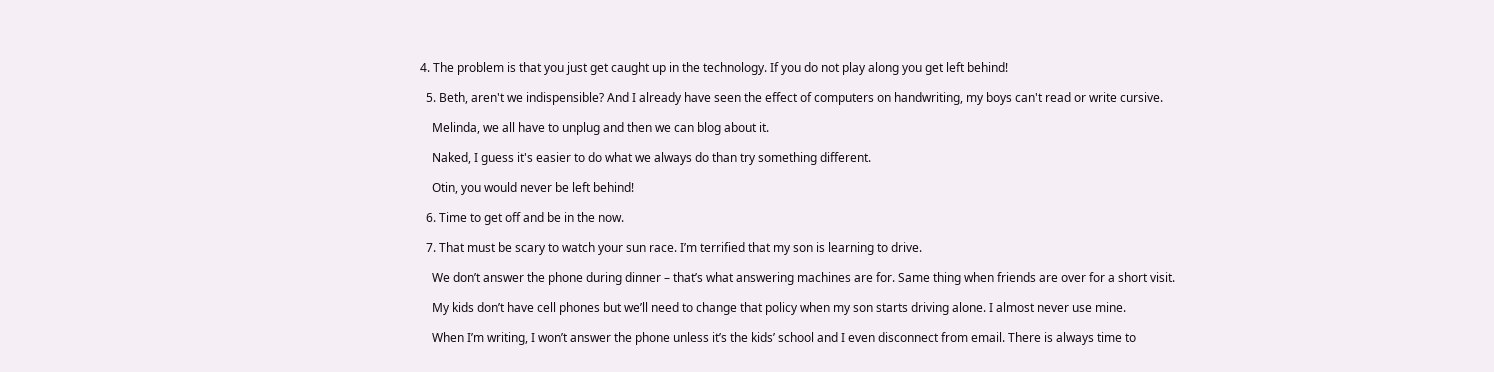4. The problem is that you just get caught up in the technology. If you do not play along you get left behind!

  5. Beth, aren't we indispensible? And I already have seen the effect of computers on handwriting, my boys can't read or write cursive.

    Melinda, we all have to unplug and then we can blog about it.

    Naked, I guess it's easier to do what we always do than try something different.

    Otin, you would never be left behind!

  6. Time to get off and be in the now.

  7. That must be scary to watch your sun race. I’m terrified that my son is learning to drive.

    We don’t answer the phone during dinner – that’s what answering machines are for. Same thing when friends are over for a short visit.

    My kids don’t have cell phones but we’ll need to change that policy when my son starts driving alone. I almost never use mine.

    When I’m writing, I won’t answer the phone unless it’s the kids’ school and I even disconnect from email. There is always time to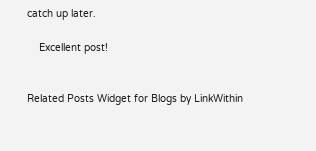catch up later.

    Excellent post!


Related Posts Widget for Blogs by LinkWithin